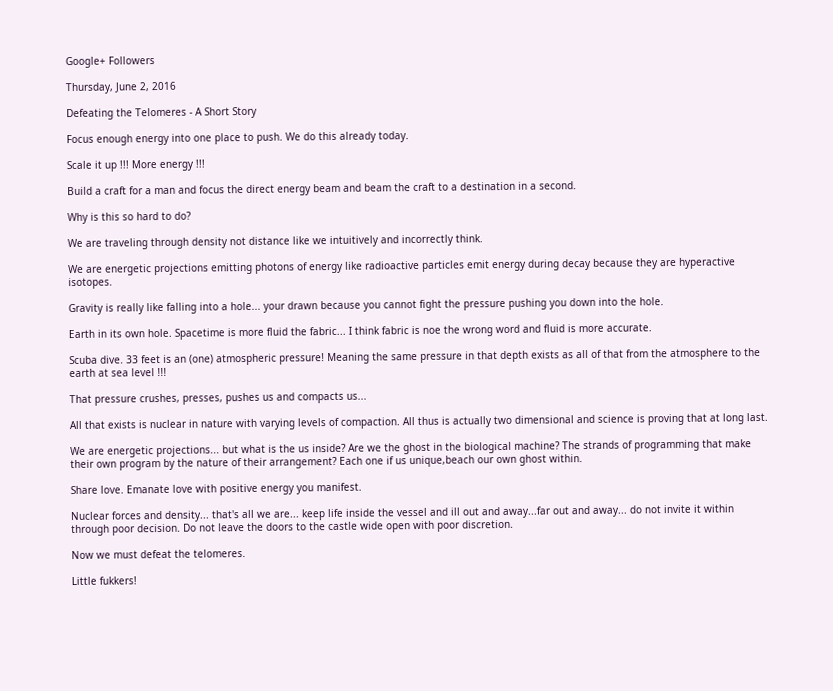Google+ Followers

Thursday, June 2, 2016

Defeating the Telomeres - A Short Story

Focus enough energy into one place to push. We do this already today.

Scale it up !!! More energy !!!

Build a craft for a man and focus the direct energy beam and beam the craft to a destination in a second.

Why is this so hard to do?

We are traveling through density not distance like we intuitively and incorrectly think.

We are energetic projections emitting photons of energy like radioactive particles emit energy during decay because they are hyperactive isotopes.

Gravity is really like falling into a hole... your drawn because you cannot fight the pressure pushing you down into the hole.

Earth in its own hole. Spacetime is more fluid the fabric... I think fabric is noe the wrong word and fluid is more accurate.

Scuba dive. 33 feet is an (one) atmospheric pressure! Meaning the same pressure in that depth exists as all of that from the atmosphere to the earth at sea level !!!

That pressure crushes, presses, pushes us and compacts us...

All that exists is nuclear in nature with varying levels of compaction. All thus is actually two dimensional and science is proving that at long last.

We are energetic projections... but what is the us inside? Are we the ghost in the biological machine? The strands of programming that make their own program by the nature of their arrangement? Each one if us unique,beach our own ghost within.

Share love. Emanate love with positive energy you manifest.

Nuclear forces and density... that's all we are... keep life inside the vessel and ill out and away...far out and away... do not invite it within through poor decision. Do not leave the doors to the castle wide open with poor discretion.

Now we must defeat the telomeres.

Little fukkers!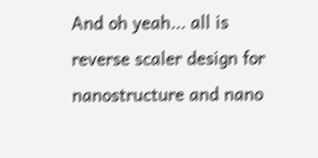And oh yeah... all is reverse scaler design for nanostructure and nano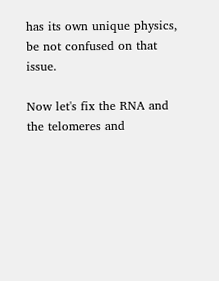has its own unique physics, be not confused on that issue.

Now let's fix the RNA and the telomeres and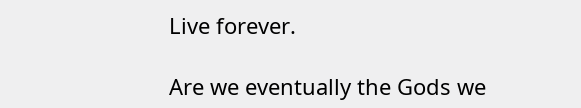Live forever.

Are we eventually the Gods we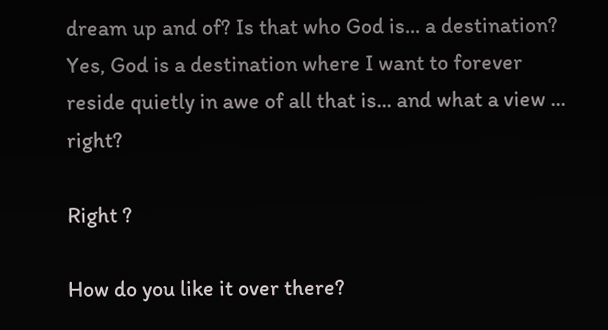dream up and of? Is that who God is... a destination? Yes, God is a destination where I want to forever reside quietly in awe of all that is... and what a view ... right?

Right ?

How do you like it over there?